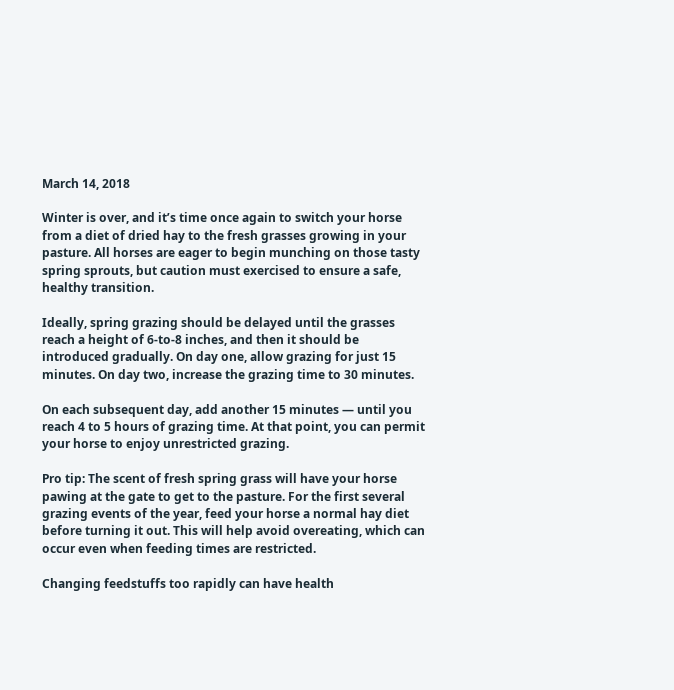March 14, 2018

Winter is over, and it’s time once again to switch your horse from a diet of dried hay to the fresh grasses growing in your pasture. All horses are eager to begin munching on those tasty spring sprouts, but caution must exercised to ensure a safe, healthy transition.

Ideally, spring grazing should be delayed until the grasses reach a height of 6-to-8 inches, and then it should be introduced gradually. On day one, allow grazing for just 15 minutes. On day two, increase the grazing time to 30 minutes.

On each subsequent day, add another 15 minutes — until you reach 4 to 5 hours of grazing time. At that point, you can permit your horse to enjoy unrestricted grazing.

Pro tip: The scent of fresh spring grass will have your horse pawing at the gate to get to the pasture. For the first several grazing events of the year, feed your horse a normal hay diet before turning it out. This will help avoid overeating, which can occur even when feeding times are restricted.

Changing feedstuffs too rapidly can have health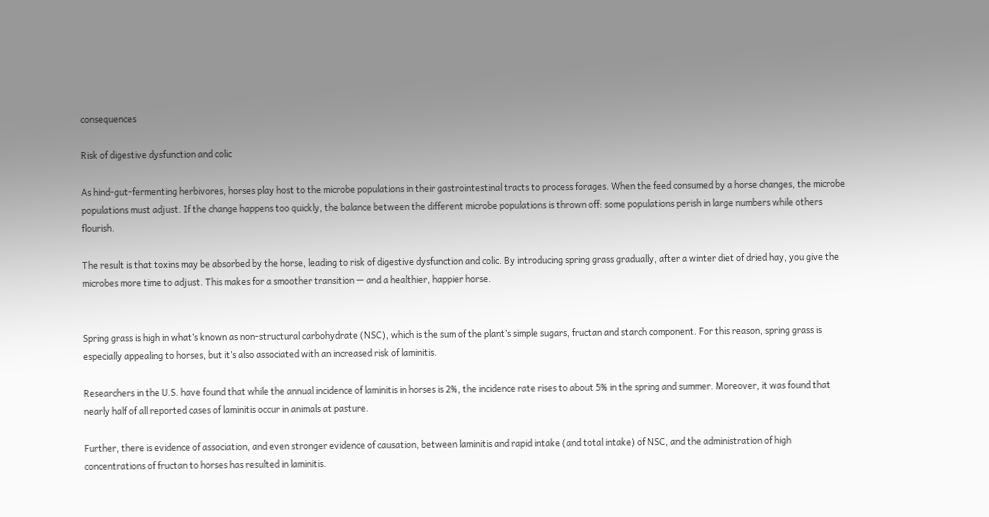consequences

Risk of digestive dysfunction and colic

As hind-gut-fermenting herbivores, horses play host to the microbe populations in their gastrointestinal tracts to process forages. When the feed consumed by a horse changes, the microbe populations must adjust. If the change happens too quickly, the balance between the different microbe populations is thrown off: some populations perish in large numbers while others flourish.

The result is that toxins may be absorbed by the horse, leading to risk of digestive dysfunction and colic. By introducing spring grass gradually, after a winter diet of dried hay, you give the microbes more time to adjust. This makes for a smoother transition — and a healthier, happier horse.


Spring grass is high in what’s known as non-structural carbohydrate (NSC), which is the sum of the plant’s simple sugars, fructan and starch component. For this reason, spring grass is especially appealing to horses, but it’s also associated with an increased risk of laminitis.

Researchers in the U.S. have found that while the annual incidence of laminitis in horses is 2%, the incidence rate rises to about 5% in the spring and summer. Moreover, it was found that nearly half of all reported cases of laminitis occur in animals at pasture.

Further, there is evidence of association, and even stronger evidence of causation, between laminitis and rapid intake (and total intake) of NSC, and the administration of high concentrations of fructan to horses has resulted in laminitis.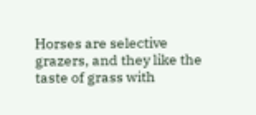Horses are selective grazers, and they like the taste of grass with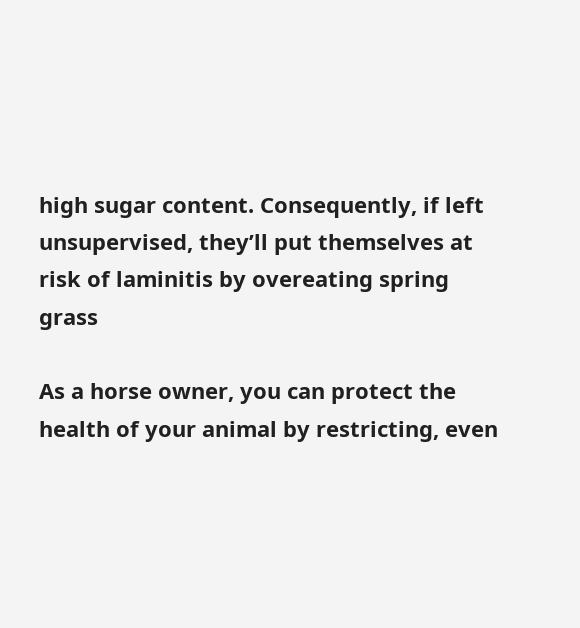high sugar content. Consequently, if left unsupervised, they’ll put themselves at risk of laminitis by overeating spring grass

As a horse owner, you can protect the health of your animal by restricting, even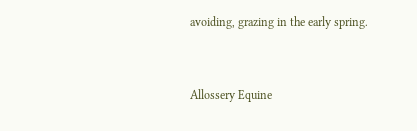avoiding, grazing in the early spring.


Allossery Equine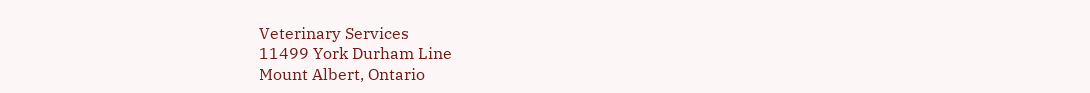Veterinary Services
11499 York Durham Line
Mount Albert, Ontario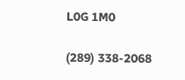L0G 1M0

(289) 338-2068